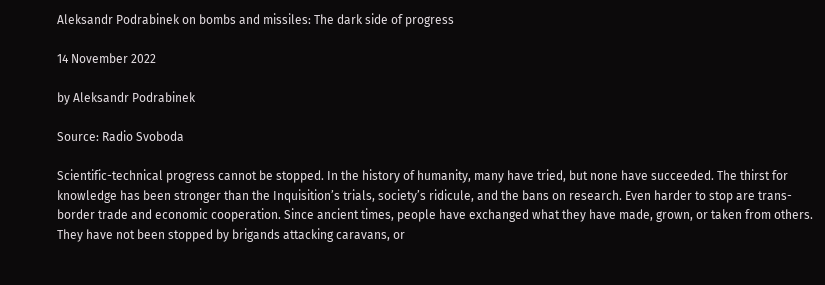Aleksandr Podrabinek on bombs and missiles: The dark side of progress

14 November 2022

by Aleksandr Podrabinek

Source: Radio Svoboda

Scientific-technical progress cannot be stopped. In the history of humanity, many have tried, but none have succeeded. The thirst for knowledge has been stronger than the Inquisition’s trials, society’s ridicule, and the bans on research. Even harder to stop are trans-border trade and economic cooperation. Since ancient times, people have exchanged what they have made, grown, or taken from others. They have not been stopped by brigands attacking caravans, or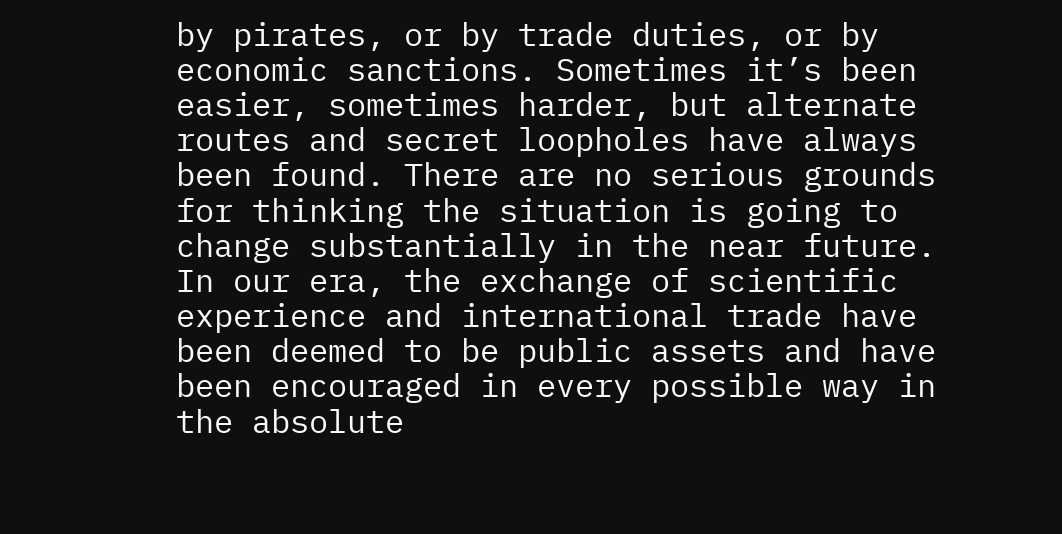by pirates, or by trade duties, or by economic sanctions. Sometimes it’s been easier, sometimes harder, but alternate routes and secret loopholes have always been found. There are no serious grounds for thinking the situation is going to change substantially in the near future. In our era, the exchange of scientific experience and international trade have been deemed to be public assets and have been encouraged in every possible way in the absolute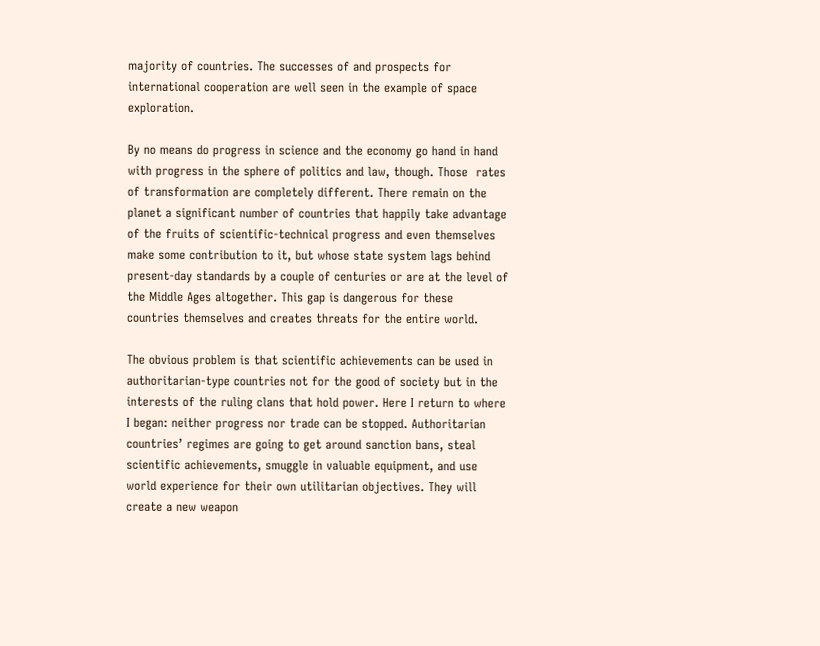majority of countries. The successes of and prospects for international cooperation are well seen in the example of space exploration.

By no means do progress in science and the economy go hand in hand with progress in the sphere of politics and law, though. Those  rates of transformation are completely different. There remain on the planet a significant number of countries that happily take advantage of the fruits of scientific-technical progress and even themselves make some contribution to it, but whose state system lags behind present-day standards by a couple of centuries or are at the level of the Middle Ages altogether. This gap is dangerous for these countries themselves and creates threats for the entire world.

The obvious problem is that scientific achievements can be used in authoritarian-type countries not for the good of society but in the interests of the ruling clans that hold power. Here I return to where I began: neither progress nor trade can be stopped. Authoritarian countries’ regimes are going to get around sanction bans, steal scientific achievements, smuggle in valuable equipment, and use world experience for their own utilitarian objectives. They will create a new weapon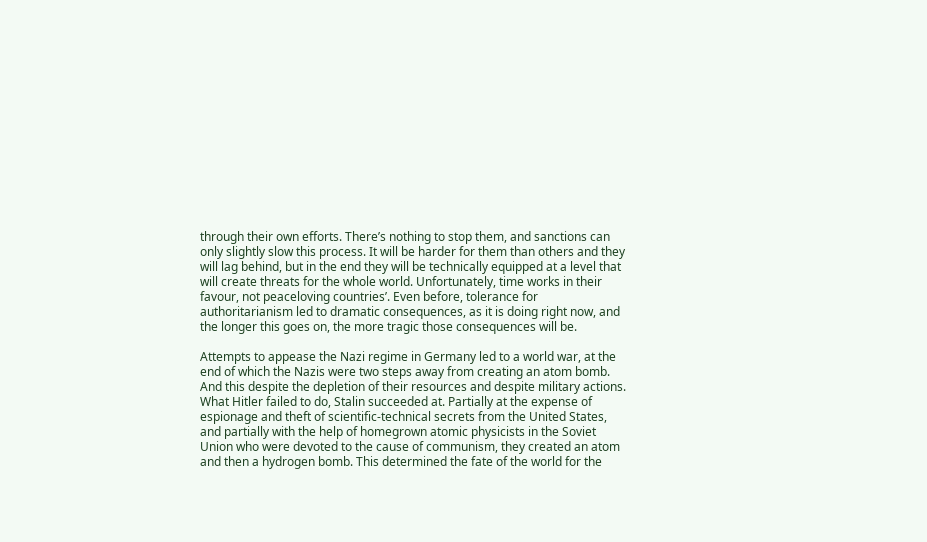through their own efforts. There’s nothing to stop them, and sanctions can only slightly slow this process. It will be harder for them than others and they will lag behind, but in the end they will be technically equipped at a level that will create threats for the whole world. Unfortunately, time works in their favour, not peaceloving countries’. Even before, tolerance for authoritarianism led to dramatic consequences, as it is doing right now, and the longer this goes on, the more tragic those consequences will be.

Attempts to appease the Nazi regime in Germany led to a world war, at the end of which the Nazis were two steps away from creating an atom bomb. And this despite the depletion of their resources and despite military actions. What Hitler failed to do, Stalin succeeded at. Partially at the expense of espionage and theft of scientific-technical secrets from the United States, and partially with the help of homegrown atomic physicists in the Soviet Union who were devoted to the cause of communism, they created an atom and then a hydrogen bomb. This determined the fate of the world for the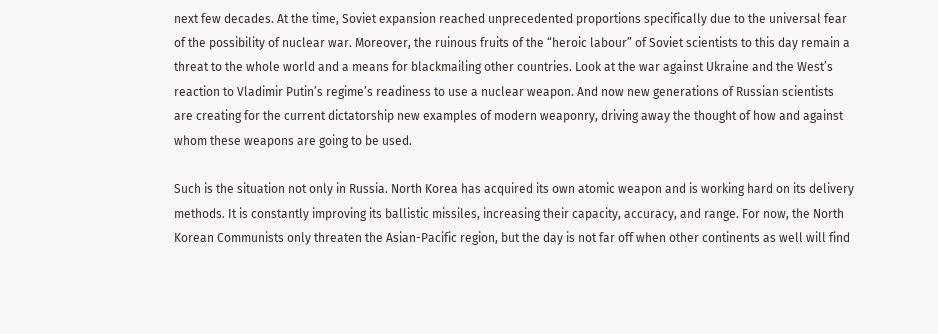next few decades. At the time, Soviet expansion reached unprecedented proportions specifically due to the universal fear of the possibility of nuclear war. Moreover, the ruinous fruits of the “heroic labour” of Soviet scientists to this day remain a threat to the whole world and a means for blackmailing other countries. Look at the war against Ukraine and the West’s reaction to Vladimir Putin’s regime’s readiness to use a nuclear weapon. And now new generations of Russian scientists are creating for the current dictatorship new examples of modern weaponry, driving away the thought of how and against whom these weapons are going to be used.

Such is the situation not only in Russia. North Korea has acquired its own atomic weapon and is working hard on its delivery methods. It is constantly improving its ballistic missiles, increasing their capacity, accuracy, and range. For now, the North Korean Communists only threaten the Asian-Pacific region, but the day is not far off when other continents as well will find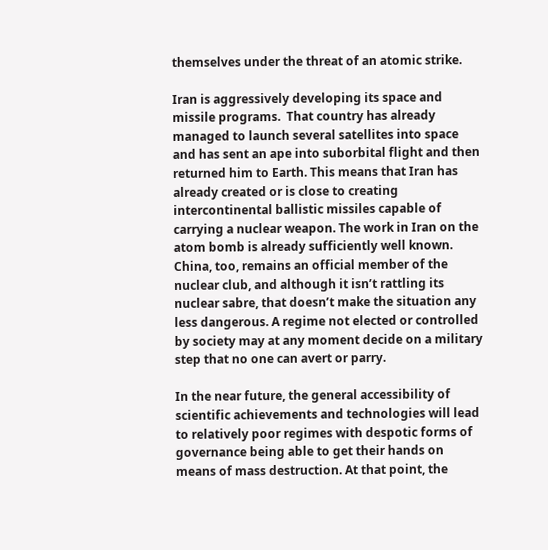themselves under the threat of an atomic strike.

Iran is aggressively developing its space and missile programs.  That country has already managed to launch several satellites into space and has sent an ape into suborbital flight and then returned him to Earth. This means that Iran has already created or is close to creating intercontinental ballistic missiles capable of carrying a nuclear weapon. The work in Iran on the atom bomb is already sufficiently well known. China, too, remains an official member of the nuclear club, and although it isn’t rattling its nuclear sabre, that doesn’t make the situation any less dangerous. A regime not elected or controlled by society may at any moment decide on a military step that no one can avert or parry.

In the near future, the general accessibility of scientific achievements and technologies will lead to relatively poor regimes with despotic forms of governance being able to get their hands on means of mass destruction. At that point, the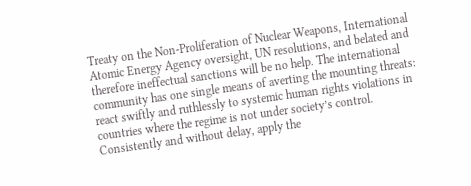Treaty on the Non-Proliferation of Nuclear Weapons, International Atomic Energy Agency oversight, UN resolutions, and belated and therefore ineffectual sanctions will be no help. The international community has one single means of averting the mounting threats: react swiftly and ruthlessly to systemic human rights violations in countries where the regime is not under society’s control. Consistently and without delay, apply the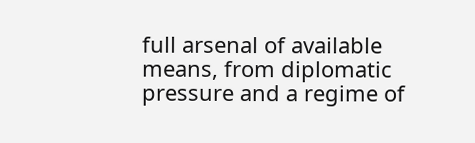full arsenal of available means, from diplomatic pressure and a regime of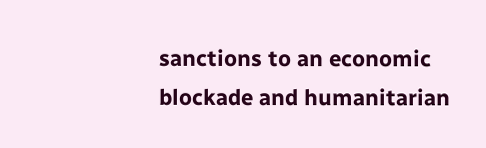sanctions to an economic blockade and humanitarian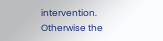intervention. Otherwise the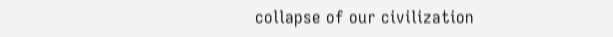collapse of our civilization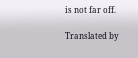is not far off.

Translated by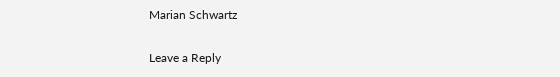Marian Schwartz

Leave a Reply